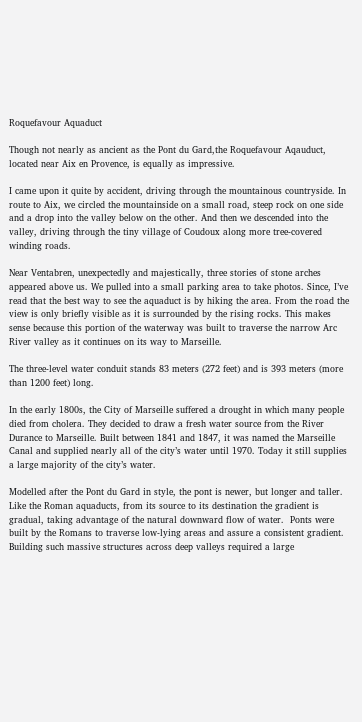Roquefavour Aquaduct

Though not nearly as ancient as the Pont du Gard,the Roquefavour Aqauduct, located near Aix en Provence, is equally as impressive.

I came upon it quite by accident, driving through the mountainous countryside. In route to Aix, we circled the mountainside on a small road, steep rock on one side and a drop into the valley below on the other. And then we descended into the valley, driving through the tiny village of Coudoux along more tree-covered winding roads.

Near Ventabren, unexpectedly and majestically, three stories of stone arches appeared above us. We pulled into a small parking area to take photos. Since, I’ve read that the best way to see the aquaduct is by hiking the area. From the road the view is only briefly visible as it is surrounded by the rising rocks. This makes sense because this portion of the waterway was built to traverse the narrow Arc River valley as it continues on its way to Marseille.

The three-level water conduit stands 83 meters (272 feet) and is 393 meters (more than 1200 feet) long.

In the early 1800s, the City of Marseille suffered a drought in which many people died from cholera. They decided to draw a fresh water source from the River Durance to Marseille. Built between 1841 and 1847, it was named the Marseille Canal and supplied nearly all of the city’s water until 1970. Today it still supplies a large majority of the city’s water.

Modelled after the Pont du Gard in style, the pont is newer, but longer and taller. Like the Roman aquaducts, from its source to its destination the gradient is gradual, taking advantage of the natural downward flow of water.  Ponts were built by the Romans to traverse low-lying areas and assure a consistent gradient. Building such massive structures across deep valleys required a large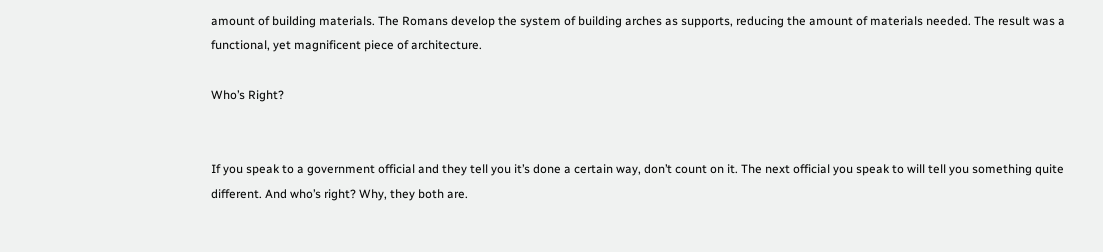amount of building materials. The Romans develop the system of building arches as supports, reducing the amount of materials needed. The result was a functional, yet magnificent piece of architecture.

Who’s Right?


If you speak to a government official and they tell you it’s done a certain way, don’t count on it. The next official you speak to will tell you something quite different. And who’s right? Why, they both are.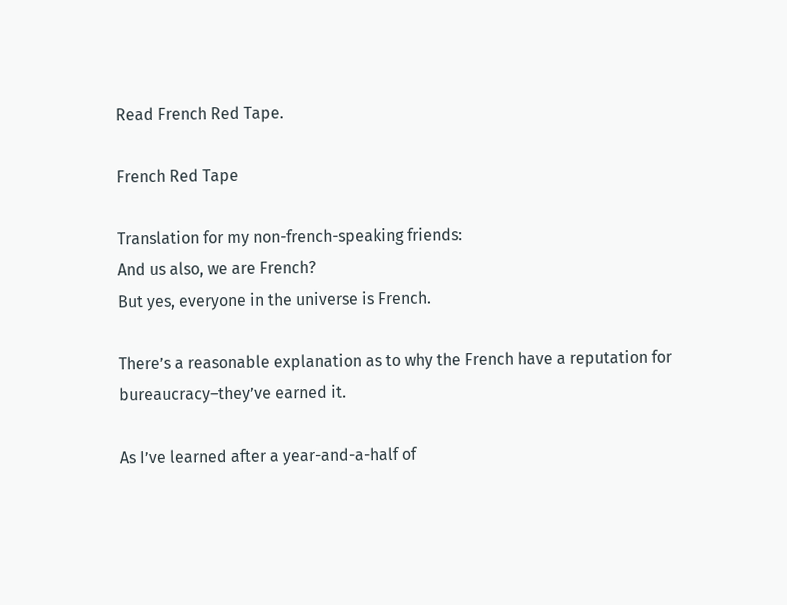Read French Red Tape.

French Red Tape

Translation for my non-french-speaking friends:
And us also, we are French?
But yes, everyone in the universe is French.

There’s a reasonable explanation as to why the French have a reputation for bureaucracy–they’ve earned it.

As I’ve learned after a year-and-a-half of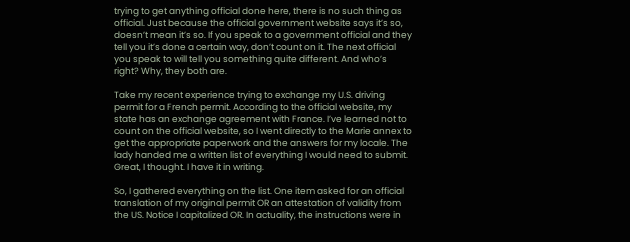trying to get anything official done here, there is no such thing as official. Just because the official government website says it’s so, doesn’t mean it’s so. If you speak to a government official and they tell you it’s done a certain way, don’t count on it. The next official you speak to will tell you something quite different. And who’s right? Why, they both are.

Take my recent experience trying to exchange my U.S. driving permit for a French permit. According to the official website, my state has an exchange agreement with France. I’ve learned not to count on the official website, so I went directly to the Marie annex to get the appropriate paperwork and the answers for my locale. The lady handed me a written list of everything I would need to submit. Great, I thought. I have it in writing.

So, I gathered everything on the list. One item asked for an official translation of my original permit OR an attestation of validity from the US. Notice I capitalized OR. In actuality, the instructions were in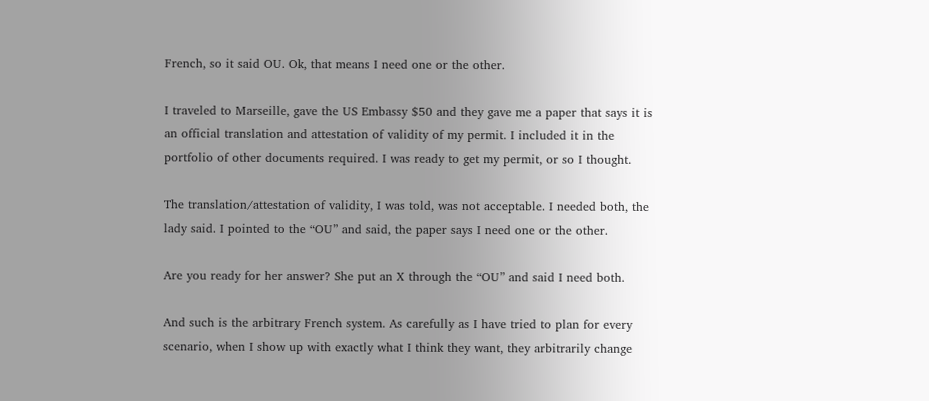French, so it said OU. Ok, that means I need one or the other.

I traveled to Marseille, gave the US Embassy $50 and they gave me a paper that says it is an official translation and attestation of validity of my permit. I included it in the portfolio of other documents required. I was ready to get my permit, or so I thought.

The translation/attestation of validity, I was told, was not acceptable. I needed both, the lady said. I pointed to the “OU” and said, the paper says I need one or the other.

Are you ready for her answer? She put an X through the “OU” and said I need both.

And such is the arbitrary French system. As carefully as I have tried to plan for every scenario, when I show up with exactly what I think they want, they arbitrarily change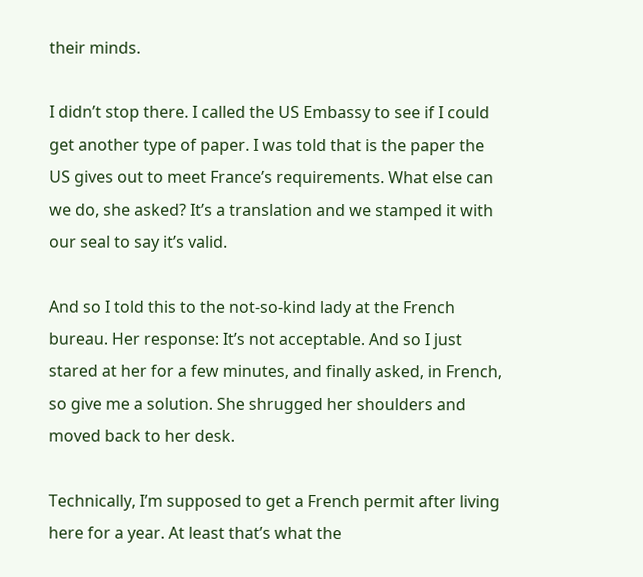their minds.

I didn’t stop there. I called the US Embassy to see if I could get another type of paper. I was told that is the paper the US gives out to meet France’s requirements. What else can we do, she asked? It’s a translation and we stamped it with our seal to say it’s valid.

And so I told this to the not-so-kind lady at the French bureau. Her response: It’s not acceptable. And so I just stared at her for a few minutes, and finally asked, in French, so give me a solution. She shrugged her shoulders and moved back to her desk.

Technically, I’m supposed to get a French permit after living here for a year. At least that’s what the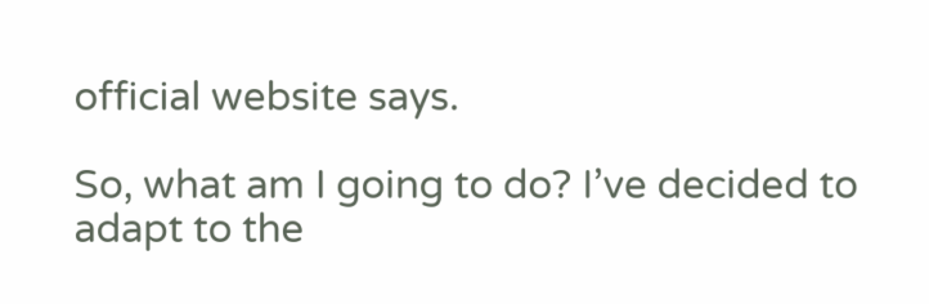official website says.

So, what am I going to do? I’ve decided to adapt to the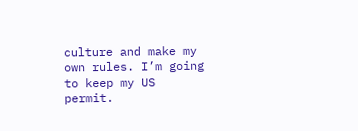culture and make my own rules. I’m going to keep my US permit.